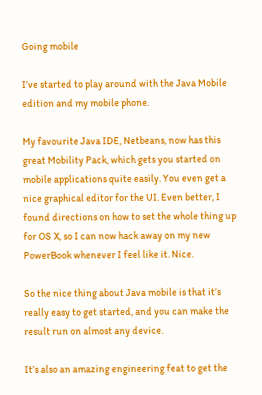Going mobile

I’ve started to play around with the Java Mobile edition and my mobile phone.

My favourite Java IDE, Netbeans, now has this great Mobility Pack, which gets you started on mobile applications quite easily. You even get a nice graphical editor for the UI. Even better, I found directions on how to set the whole thing up for OS X, so I can now hack away on my new PowerBook whenever I feel like it. Nice.

So the nice thing about Java mobile is that it’s really easy to get started, and you can make the result run on almost any device.

It’s also an amazing engineering feat to get the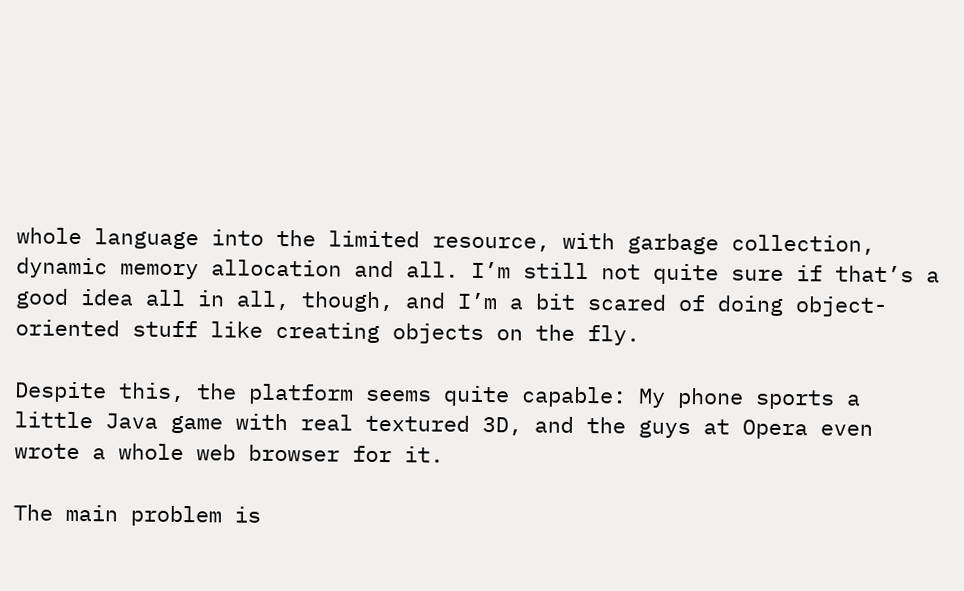whole language into the limited resource, with garbage collection, dynamic memory allocation and all. I’m still not quite sure if that’s a good idea all in all, though, and I’m a bit scared of doing object-oriented stuff like creating objects on the fly.

Despite this, the platform seems quite capable: My phone sports a little Java game with real textured 3D, and the guys at Opera even wrote a whole web browser for it.

The main problem is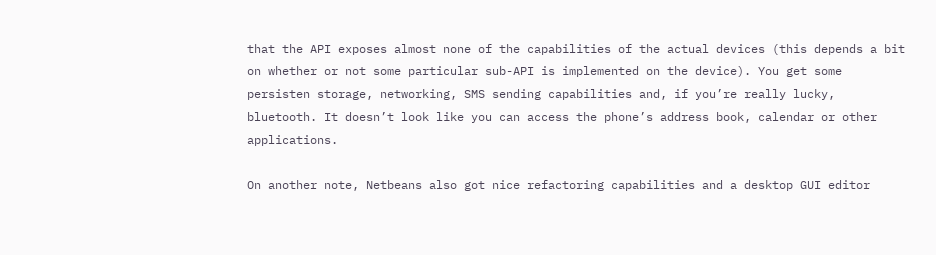that the API exposes almost none of the capabilities of the actual devices (this depends a bit on whether or not some particular sub-API is implemented on the device). You get some persisten storage, networking, SMS sending capabilities and, if you’re really lucky, bluetooth. It doesn’t look like you can access the phone’s address book, calendar or other applications.

On another note, Netbeans also got nice refactoring capabilities and a desktop GUI editor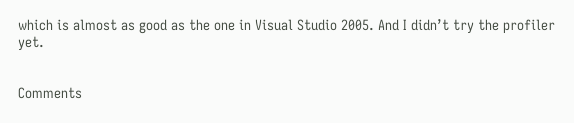which is almost as good as the one in Visual Studio 2005. And I didn’t try the profiler yet.


Comments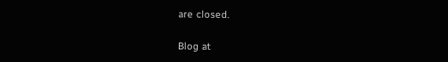are closed.

Blog at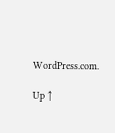WordPress.com.

Up ↑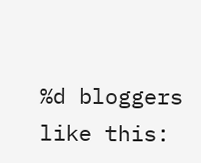%d bloggers like this: